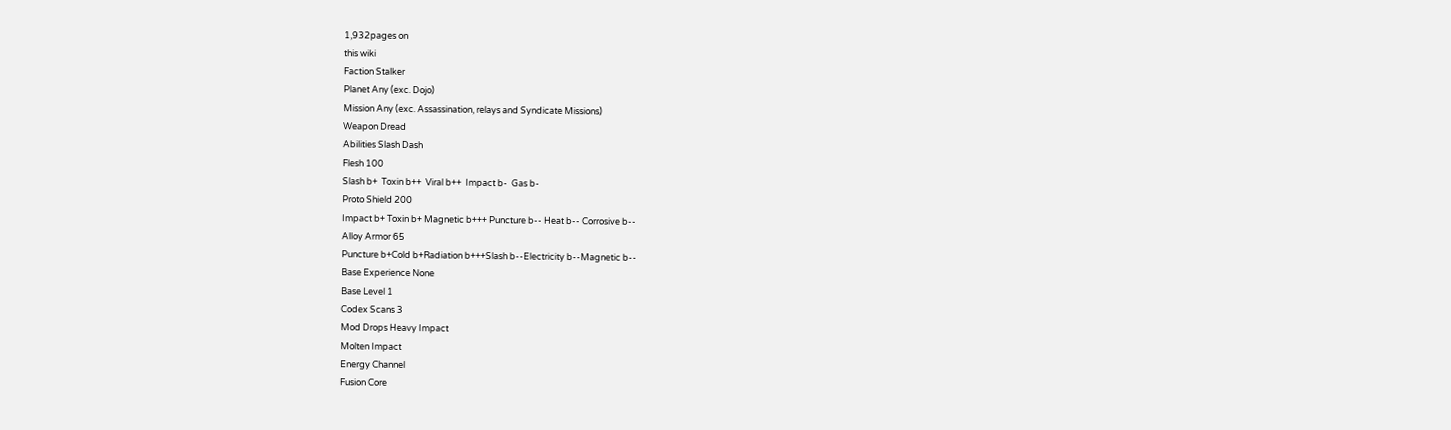1,932pages on
this wiki
Faction Stalker
Planet Any (exc. Dojo)
Mission Any (exc. Assassination, relays and Syndicate Missions)
Weapon Dread
Abilities Slash Dash
Flesh 100
Slash b+  Toxin b++  Viral b++  Impact b-  Gas b-
Proto Shield 200
Impact b+ Toxin b+ Magnetic b+++ Puncture b‐‐ Heat b‐‐ Corrosive b‐‐
Alloy Armor 65
Puncture b+Cold b+Radiation b+++Slash b‐‐Electricity b‐‐Magnetic b‐‐
Base Experience None
Base Level 1
Codex Scans 3
Mod Drops Heavy Impact
Molten Impact
Energy Channel
Fusion Core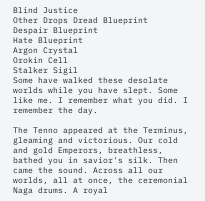Blind Justice
Other Drops Dread Blueprint
Despair Blueprint
Hate Blueprint
Argon Crystal
Orokin Cell
Stalker Sigil
Some have walked these desolate worlds while you have slept. Some like me. I remember what you did. I remember the day.

The Tenno appeared at the Terminus, gleaming and victorious. Our cold and gold Emperors, breathless, bathed you in savior's silk. Then came the sound. Across all our worlds, all at once, the ceremonial Naga drums. A royal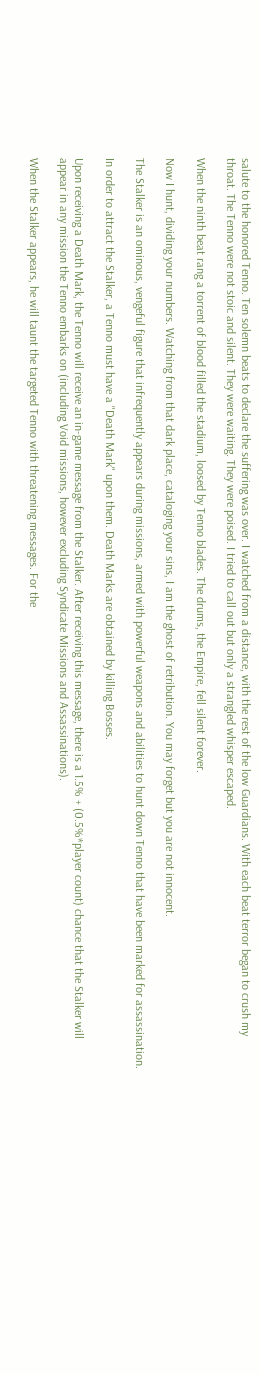salute to the honored Tenno. Ten solemn beats to declare the suffering was over. I watched from a distance, with the rest of the low Guardians. With each beat terror began to crush my throat. The Tenno were not stoic and silent. They were waiting. They were poised. I tried to call out but only a strangled whisper escaped.

When the ninth beat rang a torrent of blood filled the stadium, loosed by Tenno blades. The drums, the Empire, fell silent forever.

Now I hunt, dividing your numbers. Watching from that dark place, cataloging your sins, I am the ghost of retribution. You may forget but you are not innocent.

The Stalker is an ominous, vengeful figure that infrequently appears during missions, armed with powerful weapons and abilities to hunt down Tenno that have been marked for assassination.

In order to attract the Stalker, a Tenno must have a "Death Mark" upon them. Death Marks are obtained by killing Bosses.

Upon receiving a Death Mark, the Tenno will receive an in-game message from the Stalker. After receiving this message, there is a 1.5% + (0.5%*player count) chance that the Stalker will appear in any mission the Tenno embarks on (including Void missions, however excluding Syndicate Missions and Assassinations).

When the Stalker appears, he will taunt the targeted Tenno with threatening messages. For the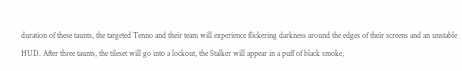duration of these taunts, the targeted Tenno and their team will experience flickering darkness around the edges of their screens and an unstable HUD. After three taunts, the tileset will go into a lockout, the Stalker will appear in a puff of black smoke,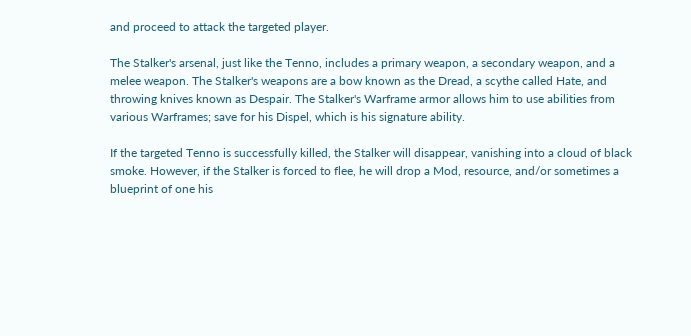and proceed to attack the targeted player.

The Stalker's arsenal, just like the Tenno, includes a primary weapon, a secondary weapon, and a melee weapon. The Stalker's weapons are a bow known as the Dread, a scythe called Hate, and throwing knives known as Despair. The Stalker's Warframe armor allows him to use abilities from various Warframes; save for his Dispel, which is his signature ability.

If the targeted Tenno is successfully killed, the Stalker will disappear, vanishing into a cloud of black smoke. However, if the Stalker is forced to flee, he will drop a Mod, resource, and/or sometimes a blueprint of one his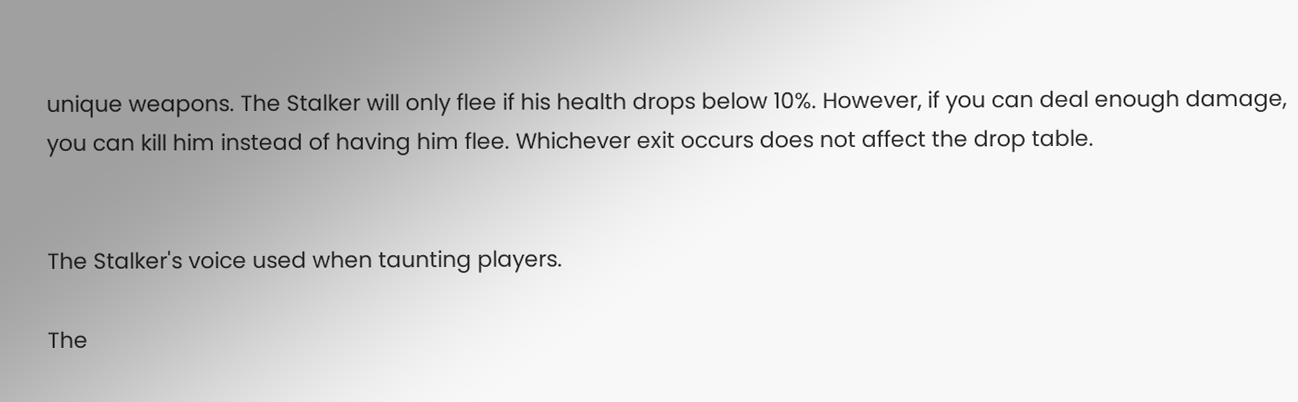unique weapons. The Stalker will only flee if his health drops below 10%. However, if you can deal enough damage, you can kill him instead of having him flee. Whichever exit occurs does not affect the drop table.


The Stalker's voice used when taunting players.

The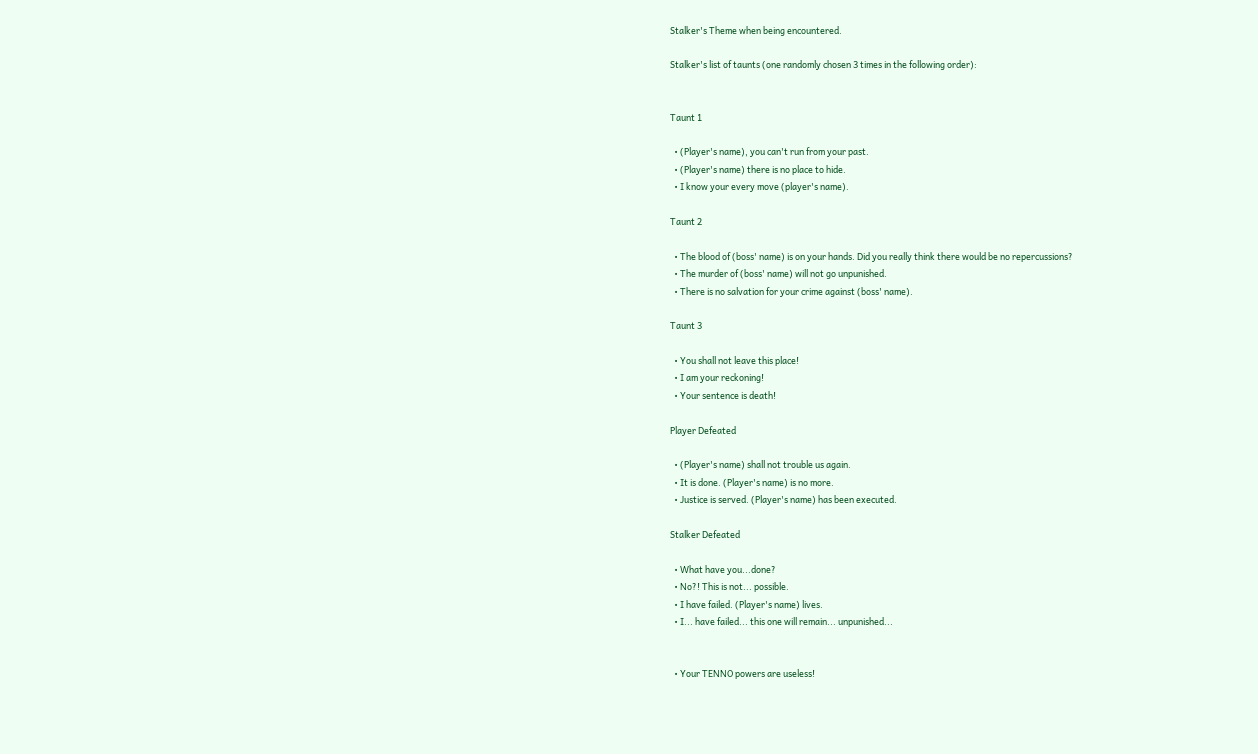Stalker's Theme when being encountered.

Stalker's list of taunts (one randomly chosen 3 times in the following order):


Taunt 1

  • (Player's name), you can't run from your past.
  • (Player's name) there is no place to hide.
  • I know your every move (player's name).

Taunt 2

  • The blood of (boss' name) is on your hands. Did you really think there would be no repercussions?
  • The murder of (boss' name) will not go unpunished.
  • There is no salvation for your crime against (boss' name).

Taunt 3

  • You shall not leave this place!
  • I am your reckoning!
  • Your sentence is death!

Player Defeated

  • (Player's name) shall not trouble us again.
  • It is done. (Player's name) is no more.
  • Justice is served. (Player's name) has been executed.

Stalker Defeated

  • What have you...done?
  • No?! This is not... possible.
  • I have failed. (Player's name) lives.
  • I... have failed... this one will remain... unpunished...


  • Your TENNO powers are useless!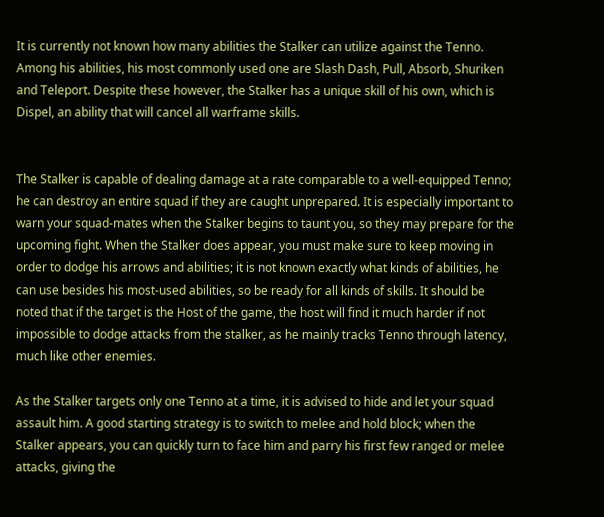It is currently not known how many abilities the Stalker can utilize against the Tenno. Among his abilities, his most commonly used one are Slash Dash, Pull, Absorb, Shuriken and Teleport. Despite these however, the Stalker has a unique skill of his own, which is Dispel, an ability that will cancel all warframe skills.


The Stalker is capable of dealing damage at a rate comparable to a well-equipped Tenno; he can destroy an entire squad if they are caught unprepared. It is especially important to warn your squad-mates when the Stalker begins to taunt you, so they may prepare for the upcoming fight. When the Stalker does appear, you must make sure to keep moving in order to dodge his arrows and abilities; it is not known exactly what kinds of abilities, he can use besides his most-used abilities, so be ready for all kinds of skills. It should be noted that if the target is the Host of the game, the host will find it much harder if not impossible to dodge attacks from the stalker, as he mainly tracks Tenno through latency, much like other enemies.

As the Stalker targets only one Tenno at a time, it is advised to hide and let your squad assault him. A good starting strategy is to switch to melee and hold block; when the Stalker appears, you can quickly turn to face him and parry his first few ranged or melee attacks, giving the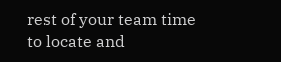rest of your team time to locate and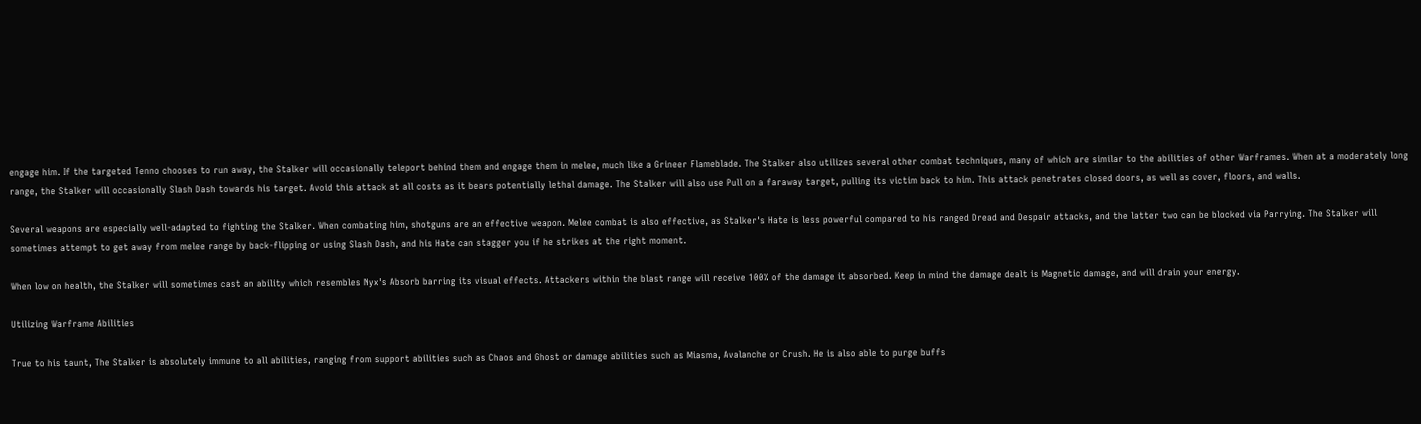engage him. If the targeted Tenno chooses to run away, the Stalker will occasionally teleport behind them and engage them in melee, much like a Grineer Flameblade. The Stalker also utilizes several other combat techniques, many of which are similar to the abilities of other Warframes. When at a moderately long range, the Stalker will occasionally Slash Dash towards his target. Avoid this attack at all costs as it bears potentially lethal damage. The Stalker will also use Pull on a faraway target, pulling its victim back to him. This attack penetrates closed doors, as well as cover, floors, and walls.

Several weapons are especially well-adapted to fighting the Stalker. When combating him, shotguns are an effective weapon. Melee combat is also effective, as Stalker's Hate is less powerful compared to his ranged Dread and Despair attacks, and the latter two can be blocked via Parrying. The Stalker will sometimes attempt to get away from melee range by back-flipping or using Slash Dash, and his Hate can stagger you if he strikes at the right moment.

When low on health, the Stalker will sometimes cast an ability which resembles Nyx's Absorb barring its visual effects. Attackers within the blast range will receive 100% of the damage it absorbed. Keep in mind the damage dealt is Magnetic damage, and will drain your energy.

Utilizing Warframe Abilities

True to his taunt, The Stalker is absolutely immune to all abilities, ranging from support abilities such as Chaos and Ghost or damage abilities such as Miasma, Avalanche or Crush. He is also able to purge buffs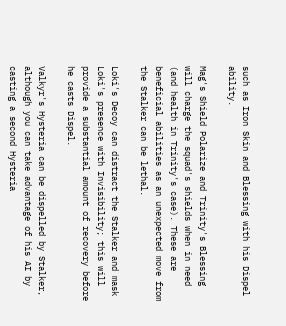such as Iron Skin and Blessing with his Dispel ability.

Mag's Shield Polarize and Trinity's Blessing will charge the squad's shields when in need (and health in Trinity's case). These are beneficial abilities as an unexpected move from the Stalker can be lethal.

Loki's Decoy can distract the Stalker and mask Loki's presence with Invisibility; this will provide a substantial amount of recovery before he casts Dispel.

Valkyr's Hysteria can be dispelled by Stalker, although you can take advantage of his AI by casting a second Hysteria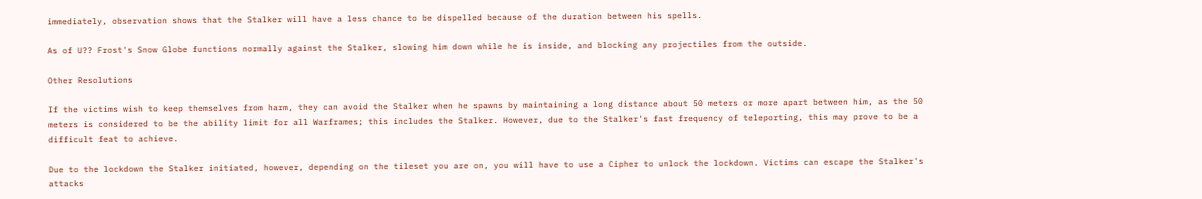immediately, observation shows that the Stalker will have a less chance to be dispelled because of the duration between his spells.

As of U?? Frost's Snow Globe functions normally against the Stalker, slowing him down while he is inside, and blocking any projectiles from the outside.

Other Resolutions

If the victims wish to keep themselves from harm, they can avoid the Stalker when he spawns by maintaining a long distance about 50 meters or more apart between him, as the 50 meters is considered to be the ability limit for all Warframes; this includes the Stalker. However, due to the Stalker's fast frequency of teleporting, this may prove to be a difficult feat to achieve.

Due to the lockdown the Stalker initiated, however, depending on the tileset you are on, you will have to use a Cipher to unlock the lockdown. Victims can escape the Stalker's attacks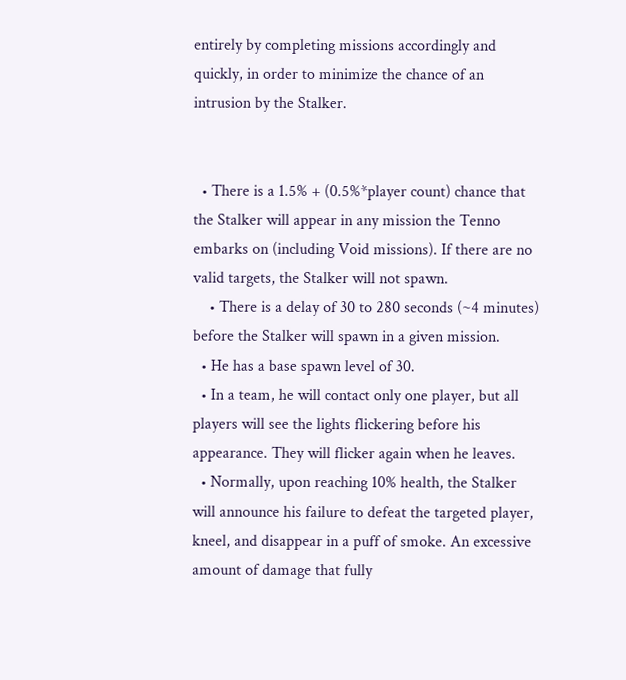entirely by completing missions accordingly and quickly, in order to minimize the chance of an intrusion by the Stalker.


  • There is a 1.5% + (0.5%*player count) chance that the Stalker will appear in any mission the Tenno embarks on (including Void missions). If there are no valid targets, the Stalker will not spawn.
    • There is a delay of 30 to 280 seconds (~4 minutes) before the Stalker will spawn in a given mission.
  • He has a base spawn level of 30.
  • In a team, he will contact only one player, but all players will see the lights flickering before his appearance. They will flicker again when he leaves.
  • Normally, upon reaching 10% health, the Stalker will announce his failure to defeat the targeted player, kneel, and disappear in a puff of smoke. An excessive amount of damage that fully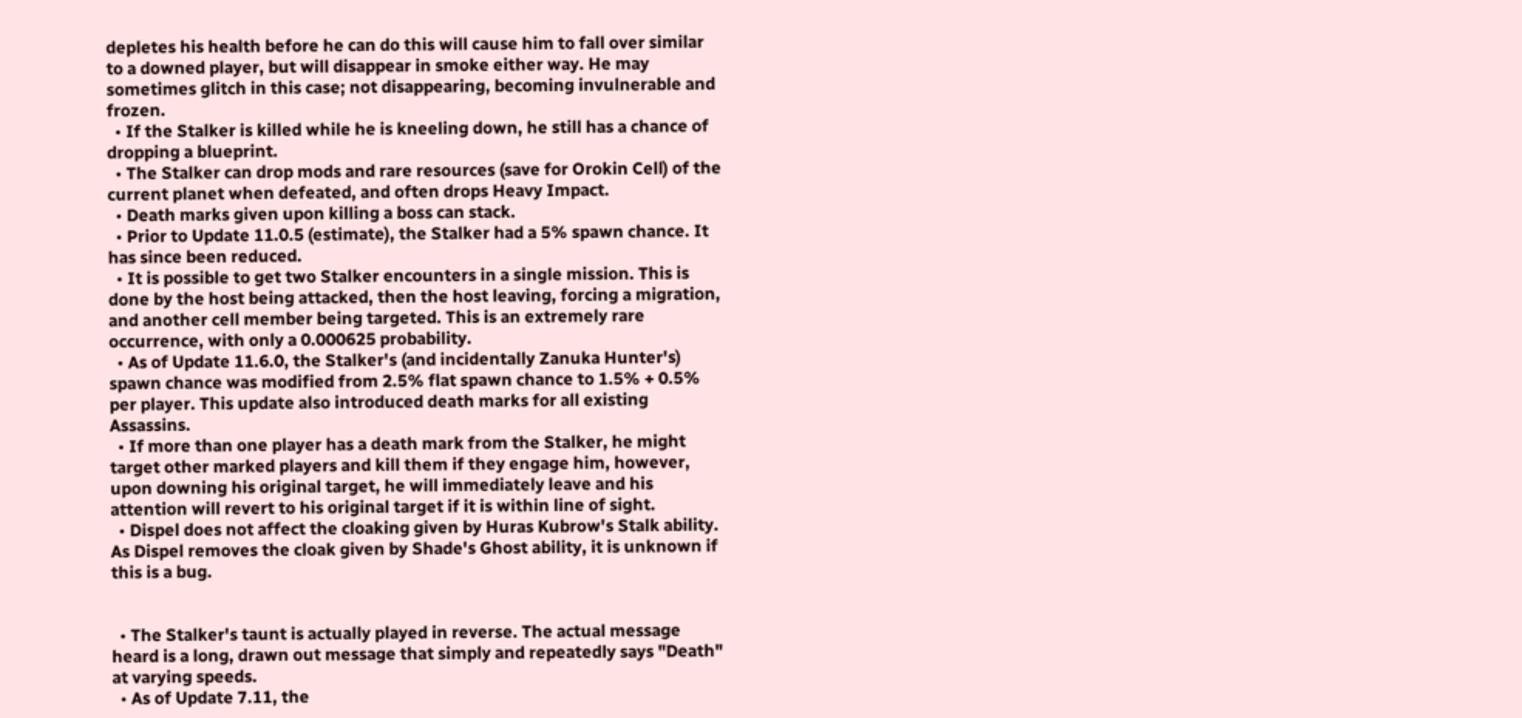depletes his health before he can do this will cause him to fall over similar to a downed player, but will disappear in smoke either way. He may sometimes glitch in this case; not disappearing, becoming invulnerable and frozen.
  • If the Stalker is killed while he is kneeling down, he still has a chance of dropping a blueprint.
  • The Stalker can drop mods and rare resources (save for Orokin Cell) of the current planet when defeated, and often drops Heavy Impact.
  • Death marks given upon killing a boss can stack.
  • Prior to Update 11.0.5 (estimate), the Stalker had a 5% spawn chance. It has since been reduced.
  • It is possible to get two Stalker encounters in a single mission. This is done by the host being attacked, then the host leaving, forcing a migration, and another cell member being targeted. This is an extremely rare occurrence, with only a 0.000625 probability.
  • As of Update 11.6.0, the Stalker's (and incidentally Zanuka Hunter's) spawn chance was modified from 2.5% flat spawn chance to 1.5% + 0.5% per player. This update also introduced death marks for all existing Assassins.
  • If more than one player has a death mark from the Stalker, he might target other marked players and kill them if they engage him, however, upon downing his original target, he will immediately leave and his attention will revert to his original target if it is within line of sight.
  • Dispel does not affect the cloaking given by Huras Kubrow's Stalk ability. As Dispel removes the cloak given by Shade's Ghost ability, it is unknown if this is a bug.


  • The Stalker's taunt is actually played in reverse. The actual message heard is a long, drawn out message that simply and repeatedly says "Death" at varying speeds.
  • As of Update 7.11, the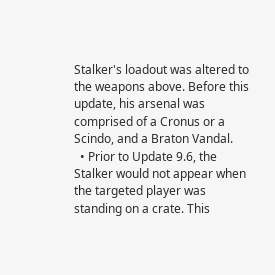Stalker's loadout was altered to the weapons above. Before this update, his arsenal was comprised of a Cronus or a Scindo, and a Braton Vandal.
  • Prior to Update 9.6, the Stalker would not appear when the targeted player was standing on a crate. This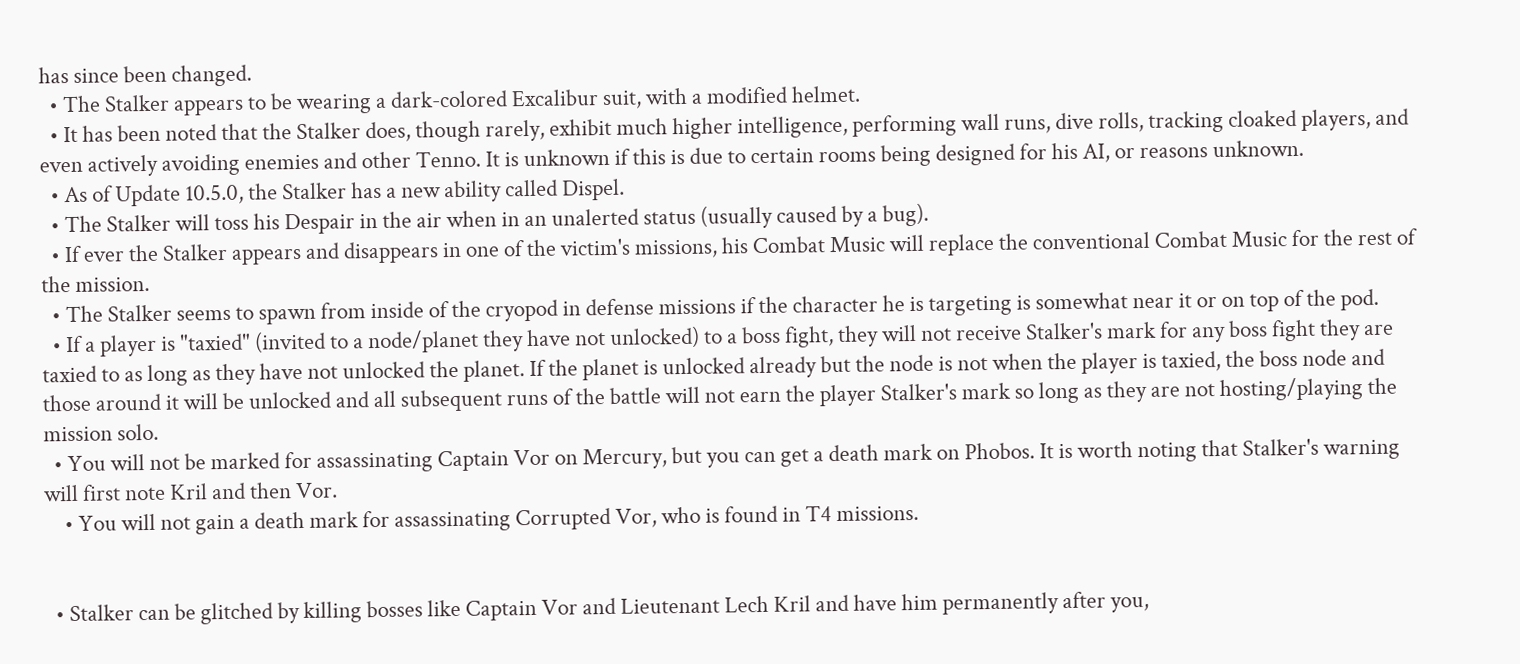has since been changed.
  • The Stalker appears to be wearing a dark-colored Excalibur suit, with a modified helmet.
  • It has been noted that the Stalker does, though rarely, exhibit much higher intelligence, performing wall runs, dive rolls, tracking cloaked players, and even actively avoiding enemies and other Tenno. It is unknown if this is due to certain rooms being designed for his AI, or reasons unknown.
  • As of Update 10.5.0, the Stalker has a new ability called Dispel.
  • The Stalker will toss his Despair in the air when in an unalerted status (usually caused by a bug).
  • If ever the Stalker appears and disappears in one of the victim's missions, his Combat Music will replace the conventional Combat Music for the rest of the mission.
  • The Stalker seems to spawn from inside of the cryopod in defense missions if the character he is targeting is somewhat near it or on top of the pod.
  • If a player is "taxied" (invited to a node/planet they have not unlocked) to a boss fight, they will not receive Stalker's mark for any boss fight they are taxied to as long as they have not unlocked the planet. If the planet is unlocked already but the node is not when the player is taxied, the boss node and those around it will be unlocked and all subsequent runs of the battle will not earn the player Stalker's mark so long as they are not hosting/playing the mission solo.
  • You will not be marked for assassinating Captain Vor on Mercury, but you can get a death mark on Phobos. It is worth noting that Stalker's warning will first note Kril and then Vor.
    • You will not gain a death mark for assassinating Corrupted Vor, who is found in T4 missions.


  • Stalker can be glitched by killing bosses like Captain Vor and Lieutenant Lech Kril and have him permanently after you,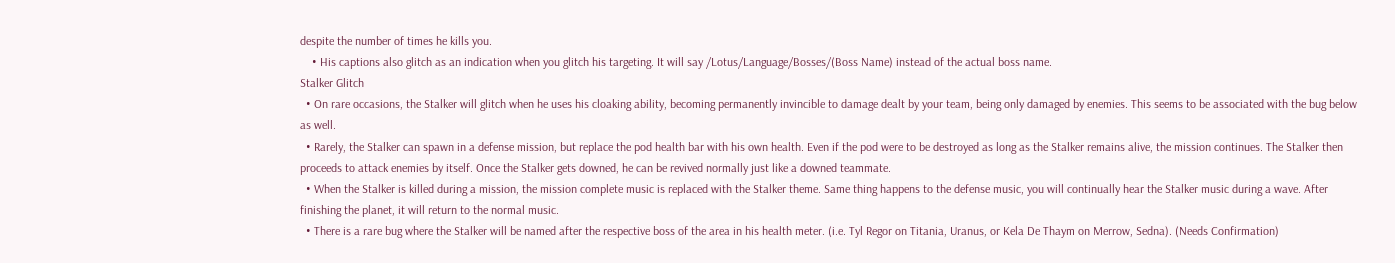despite the number of times he kills you.
    • His captions also glitch as an indication when you glitch his targeting. It will say /Lotus/Language/Bosses/(Boss Name) instead of the actual boss name.
Stalker Glitch
  • On rare occasions, the Stalker will glitch when he uses his cloaking ability, becoming permanently invincible to damage dealt by your team, being only damaged by enemies. This seems to be associated with the bug below as well.
  • Rarely, the Stalker can spawn in a defense mission, but replace the pod health bar with his own health. Even if the pod were to be destroyed as long as the Stalker remains alive, the mission continues. The Stalker then proceeds to attack enemies by itself. Once the Stalker gets downed, he can be revived normally just like a downed teammate.
  • When the Stalker is killed during a mission, the mission complete music is replaced with the Stalker theme. Same thing happens to the defense music, you will continually hear the Stalker music during a wave. After finishing the planet, it will return to the normal music.
  • There is a rare bug where the Stalker will be named after the respective boss of the area in his health meter. (i.e. Tyl Regor on Titania, Uranus, or Kela De Thaym on Merrow, Sedna). (Needs Confirmation)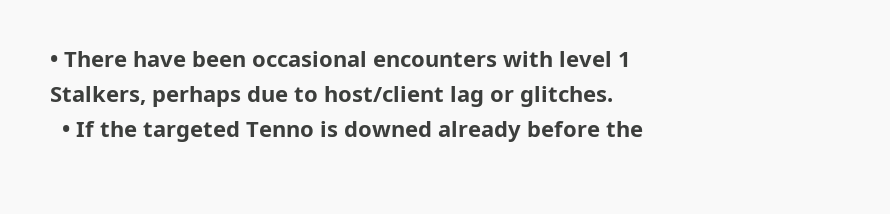• There have been occasional encounters with level 1 Stalkers, perhaps due to host/client lag or glitches.
  • If the targeted Tenno is downed already before the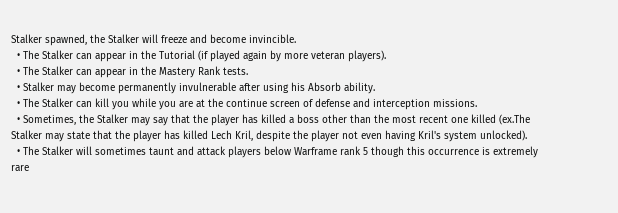Stalker spawned, the Stalker will freeze and become invincible.
  • The Stalker can appear in the Tutorial (if played again by more veteran players).
  • The Stalker can appear in the Mastery Rank tests.
  • Stalker may become permanently invulnerable after using his Absorb ability.
  • The Stalker can kill you while you are at the continue screen of defense and interception missions.
  • Sometimes, the Stalker may say that the player has killed a boss other than the most recent one killed (ex.The Stalker may state that the player has killed Lech Kril, despite the player not even having Kril's system unlocked).
  • The Stalker will sometimes taunt and attack players below Warframe rank 5 though this occurrence is extremely rare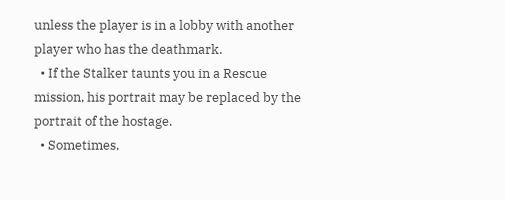unless the player is in a lobby with another player who has the deathmark.
  • If the Stalker taunts you in a Rescue mission, his portrait may be replaced by the portrait of the hostage.
  • Sometimes,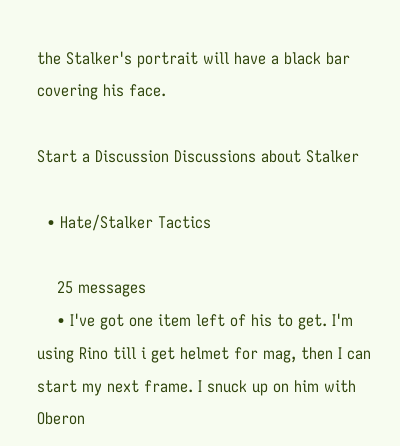the Stalker's portrait will have a black bar covering his face.

Start a Discussion Discussions about Stalker

  • Hate/Stalker Tactics

    25 messages
    • I've got one item left of his to get. I'm using Rino till i get helmet for mag, then I can start my next frame. I snuck up on him with Oberon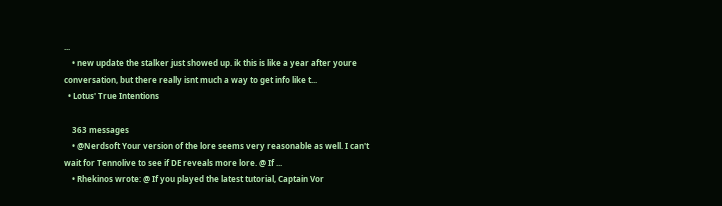...
    • new update the stalker just showed up. ik this is like a year after youre conversation, but there really isnt much a way to get info like t...
  • Lotus' True Intentions

    363 messages
    • @Nerdsoft Your version of the lore seems very reasonable as well. I can't wait for Tennolive to see if DE reveals more lore. @ If ...
    • Rhekinos wrote: @ If you played the latest tutorial, Captain Vor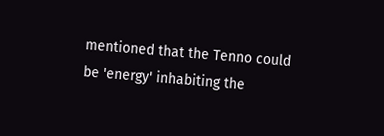mentioned that the Tenno could be 'energy' inhabiting the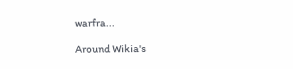warfra...

Around Wikia's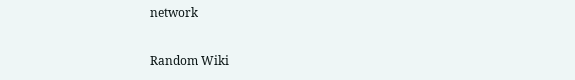network

Random Wiki